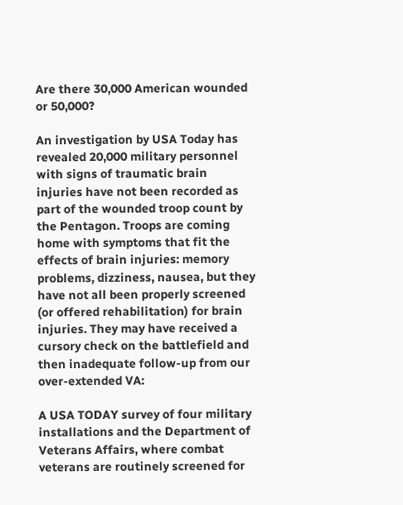Are there 30,000 American wounded or 50,000?

An investigation by USA Today has revealed 20,000 military personnel with signs of traumatic brain injuries have not been recorded as part of the wounded troop count by the Pentagon. Troops are coming home with symptoms that fit the effects of brain injuries: memory problems, dizziness, nausea, but they have not all been properly screened (or offered rehabilitation) for brain injuries. They may have received a cursory check on the battlefield and then inadequate follow-up from our over-extended VA:

A USA TODAY survey of four military installations and the Department of Veterans Affairs, where combat veterans are routinely screened for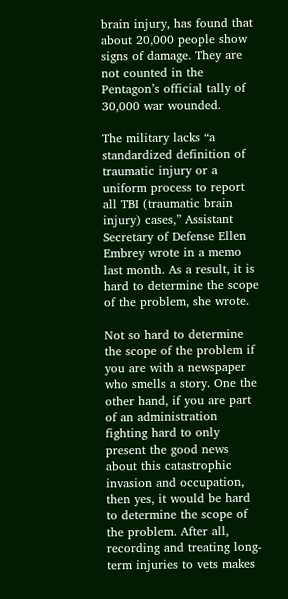brain injury, has found that about 20,000 people show signs of damage. They are not counted in the Pentagon’s official tally of 30,000 war wounded.

The military lacks “a standardized definition of traumatic injury or a uniform process to report all TBI (traumatic brain injury) cases,” Assistant Secretary of Defense Ellen Embrey wrote in a memo last month. As a result, it is hard to determine the scope of the problem, she wrote.

Not so hard to determine the scope of the problem if you are with a newspaper who smells a story. One the other hand, if you are part of an administration fighting hard to only present the good news about this catastrophic invasion and occupation, then yes, it would be hard to determine the scope of the problem. After all, recording and treating long-term injuries to vets makes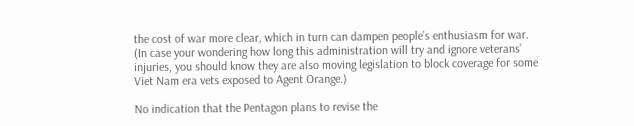the cost of war more clear, which in turn can dampen people’s enthusiasm for war. (In case your wondering how long this administration will try and ignore veterans’ injuries, you should know they are also moving legislation to block coverage for some Viet Nam era vets exposed to Agent Orange.)

No indication that the Pentagon plans to revise the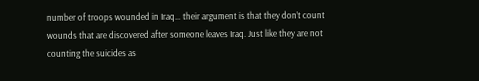number of troops wounded in Iraq… their argument is that they don’t count wounds that are discovered after someone leaves Iraq. Just like they are not counting the suicides as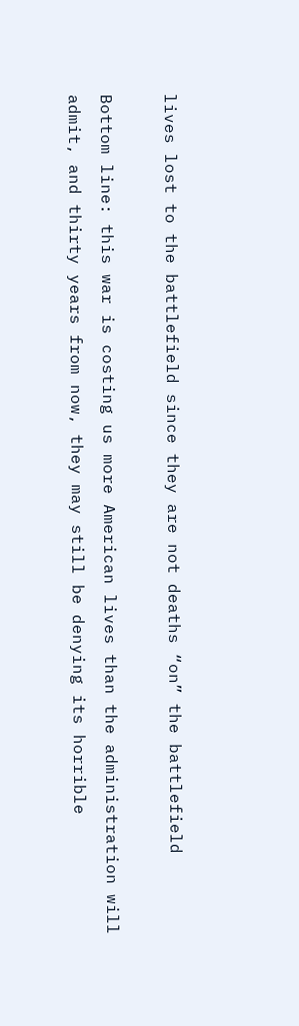lives lost to the battlefield since they are not deaths “on” the battlefield

Bottom line: this war is costing us more American lives than the administration will admit, and thirty years from now, they may still be denying its horrible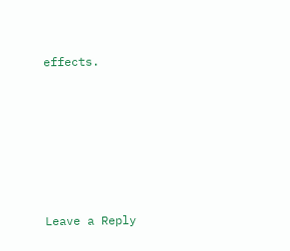effects.






Leave a Reply